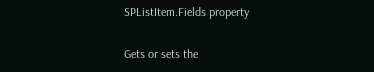SPListItem.Fields property

Gets or sets the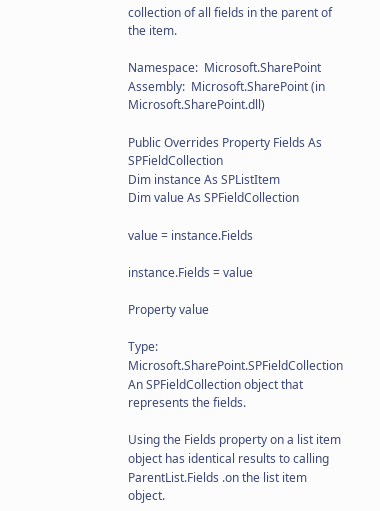collection of all fields in the parent of the item.

Namespace:  Microsoft.SharePoint
Assembly:  Microsoft.SharePoint (in Microsoft.SharePoint.dll)

Public Overrides Property Fields As SPFieldCollection
Dim instance As SPListItem
Dim value As SPFieldCollection

value = instance.Fields

instance.Fields = value

Property value

Type: Microsoft.SharePoint.SPFieldCollection
An SPFieldCollection object that represents the fields.

Using the Fields property on a list item object has identical results to calling ParentList.Fields .on the list item object.